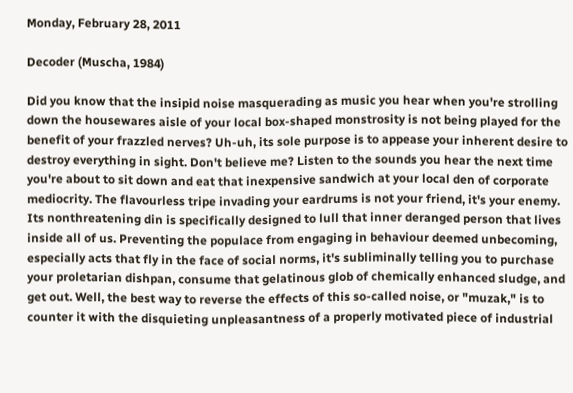Monday, February 28, 2011

Decoder (Muscha, 1984)

Did you know that the insipid noise masquerading as music you hear when you're strolling down the housewares aisle of your local box-shaped monstrosity is not being played for the benefit of your frazzled nerves? Uh-uh, its sole purpose is to appease your inherent desire to destroy everything in sight. Don't believe me? Listen to the sounds you hear the next time you're about to sit down and eat that inexpensive sandwich at your local den of corporate mediocrity. The flavourless tripe invading your eardrums is not your friend, it's your enemy. Its nonthreatening din is specifically designed to lull that inner deranged person that lives inside all of us. Preventing the populace from engaging in behaviour deemed unbecoming, especially acts that fly in the face of social norms, it's subliminally telling you to purchase your proletarian dishpan, consume that gelatinous glob of chemically enhanced sludge, and get out. Well, the best way to reverse the effects of this so-called noise, or "muzak," is to counter it with the disquieting unpleasantness of a properly motivated piece of industrial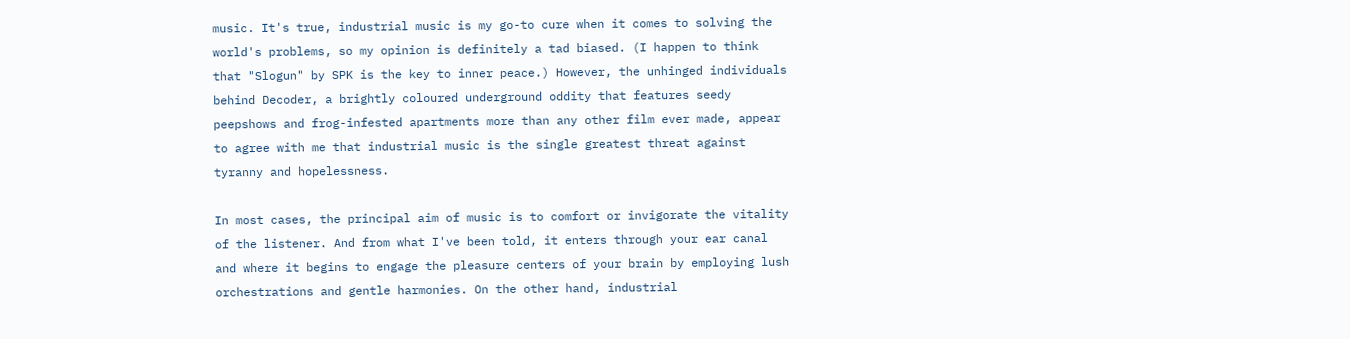music. It's true, industrial music is my go-to cure when it comes to solving the world's problems, so my opinion is definitely a tad biased. (I happen to think that "Slogun" by SPK is the key to inner peace.) However, the unhinged individuals behind Decoder, a brightly coloured underground oddity that features seedy peepshows and frog-infested apartments more than any other film ever made, appear to agree with me that industrial music is the single greatest threat against tyranny and hopelessness.

In most cases, the principal aim of music is to comfort or invigorate the vitality of the listener. And from what I've been told, it enters through your ear canal and where it begins to engage the pleasure centers of your brain by employing lush orchestrations and gentle harmonies. On the other hand, industrial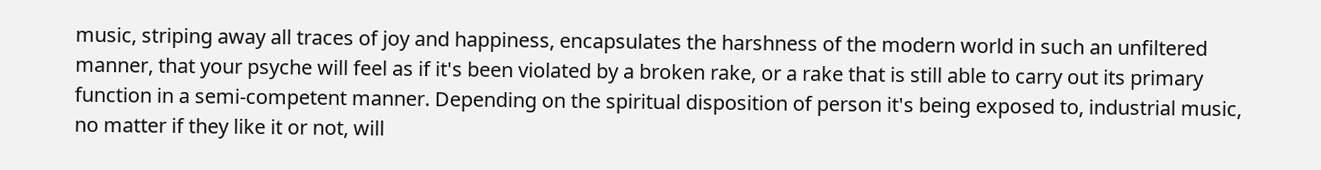music, striping away all traces of joy and happiness, encapsulates the harshness of the modern world in such an unfiltered manner, that your psyche will feel as if it's been violated by a broken rake, or a rake that is still able to carry out its primary function in a semi-competent manner. Depending on the spiritual disposition of person it's being exposed to, industrial music, no matter if they like it or not, will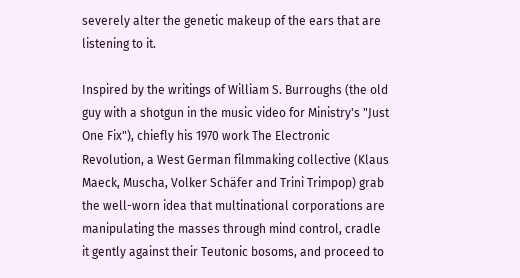severely alter the genetic makeup of the ears that are listening to it.

Inspired by the writings of William S. Burroughs (the old guy with a shotgun in the music video for Ministry's "Just One Fix"), chiefly his 1970 work The Electronic Revolution, a West German filmmaking collective (Klaus Maeck, Muscha, Volker Schäfer and Trini Trimpop) grab the well-worn idea that multinational corporations are manipulating the masses through mind control, cradle it gently against their Teutonic bosoms, and proceed to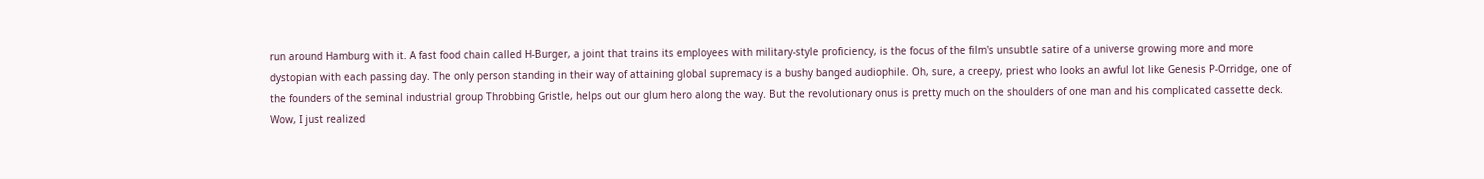run around Hamburg with it. A fast food chain called H-Burger, a joint that trains its employees with military-style proficiency, is the focus of the film's unsubtle satire of a universe growing more and more dystopian with each passing day. The only person standing in their way of attaining global supremacy is a bushy banged audiophile. Oh, sure, a creepy, priest who looks an awful lot like Genesis P-Orridge, one of the founders of the seminal industrial group Throbbing Gristle, helps out our glum hero along the way. But the revolutionary onus is pretty much on the shoulders of one man and his complicated cassette deck. Wow, I just realized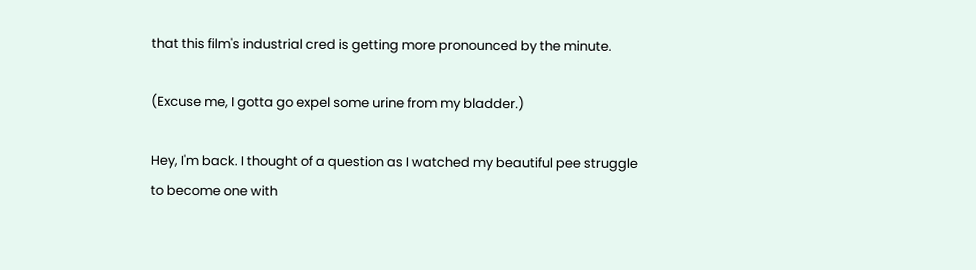that this film's industrial cred is getting more pronounced by the minute.

(Excuse me, I gotta go expel some urine from my bladder.)

Hey, I'm back. I thought of a question as I watched my beautiful pee struggle to become one with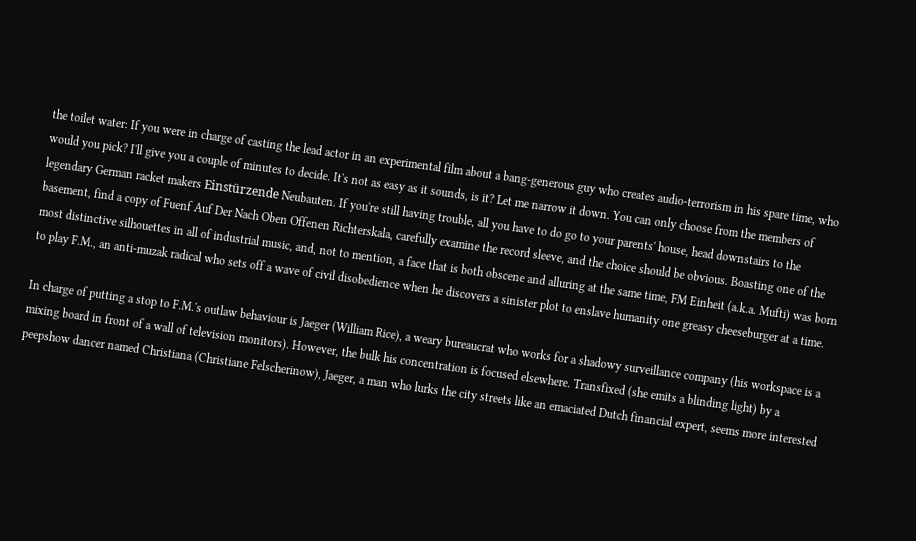the toilet water: If you were in charge of casting the lead actor in an experimental film about a bang-generous guy who creates audio-terrorism in his spare time, who would you pick? I'll give you a couple of minutes to decide. It's not as easy as it sounds, is it? Let me narrow it down. You can only choose from the members of legendary German racket makers Einstürzende Neubauten. If you're still having trouble, all you have to do go to your parents' house, head downstairs to the basement, find a copy of Fuenf Auf Der Nach Oben Offenen Richterskala, carefully examine the record sleeve, and the choice should be obvious. Boasting one of the most distinctive silhouettes in all of industrial music, and, not to mention, a face that is both obscene and alluring at the same time, FM Einheit (a.k.a. Mufti) was born to play F.M., an anti-muzak radical who sets off a wave of civil disobedience when he discovers a sinister plot to enslave humanity one greasy cheeseburger at a time.

In charge of putting a stop to F.M.'s outlaw behaviour is Jaeger (William Rice), a weary bureaucrat who works for a shadowy surveillance company (his workspace is a mixing board in front of a wall of television monitors). However, the bulk his concentration is focused elsewhere. Transfixed (she emits a blinding light) by a peepshow dancer named Christiana (Christiane Felscherinow), Jaeger, a man who lurks the city streets like an emaciated Dutch financial expert, seems more interested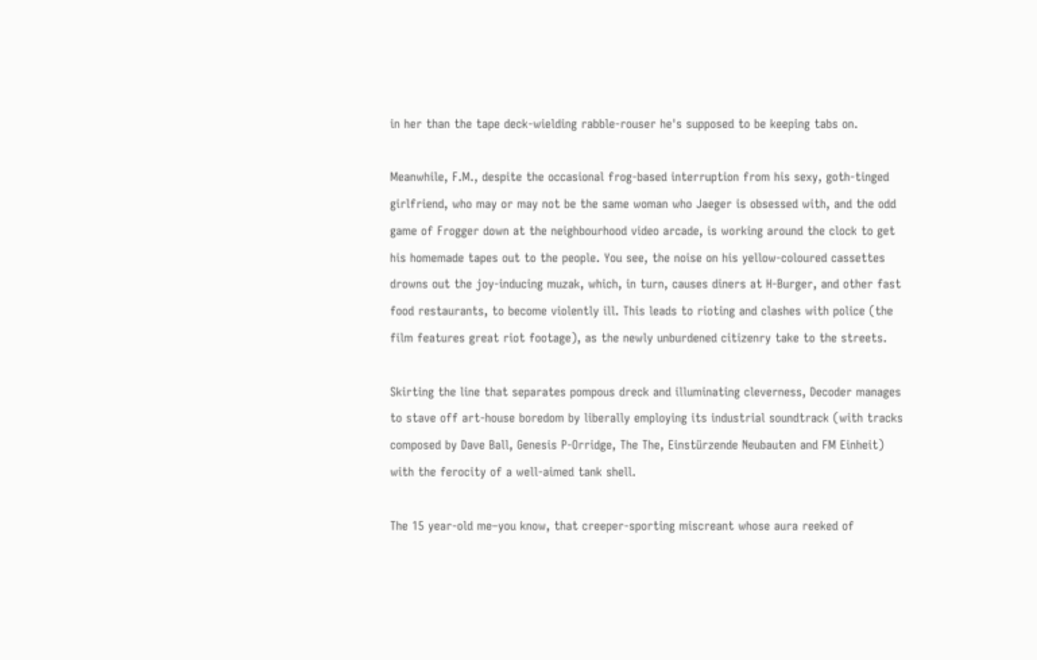in her than the tape deck-wielding rabble-rouser he's supposed to be keeping tabs on.

Meanwhile, F.M., despite the occasional frog-based interruption from his sexy, goth-tinged girlfriend, who may or may not be the same woman who Jaeger is obsessed with, and the odd game of Frogger down at the neighbourhood video arcade, is working around the clock to get his homemade tapes out to the people. You see, the noise on his yellow-coloured cassettes drowns out the joy-inducing muzak, which, in turn, causes diners at H-Burger, and other fast food restaurants, to become violently ill. This leads to rioting and clashes with police (the film features great riot footage), as the newly unburdened citizenry take to the streets.

Skirting the line that separates pompous dreck and illuminating cleverness, Decoder manages to stave off art-house boredom by liberally employing its industrial soundtrack (with tracks composed by Dave Ball, Genesis P-Orridge, The The, Einstürzende Neubauten and FM Einheit) with the ferocity of a well-aimed tank shell.

The 15 year-old me–you know, that creeper-sporting miscreant whose aura reeked of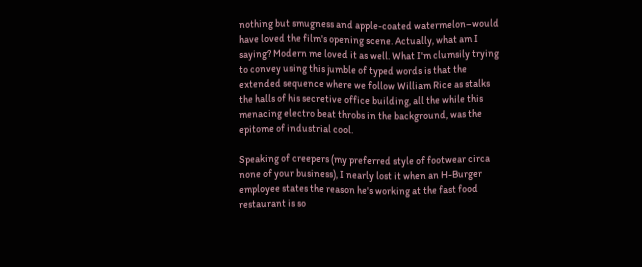nothing but smugness and apple-coated watermelon–would have loved the film's opening scene. Actually, what am I saying? Modern me loved it as well. What I'm clumsily trying to convey using this jumble of typed words is that the extended sequence where we follow William Rice as stalks the halls of his secretive office building, all the while this menacing electro beat throbs in the background, was the epitome of industrial cool.

Speaking of creepers (my preferred style of footwear circa none of your business), I nearly lost it when an H-Burger employee states the reason he's working at the fast food restaurant is so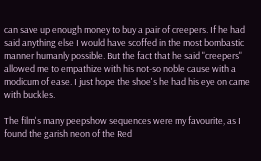can save up enough money to buy a pair of creepers. If he had said anything else I would have scoffed in the most bombastic manner humanly possible. But the fact that he said "creepers" allowed me to empathize with his not-so noble cause with a modicum of ease. I just hope the shoe's he had his eye on came with buckles.

The film's many peepshow sequences were my favourite, as I found the garish neon of the Red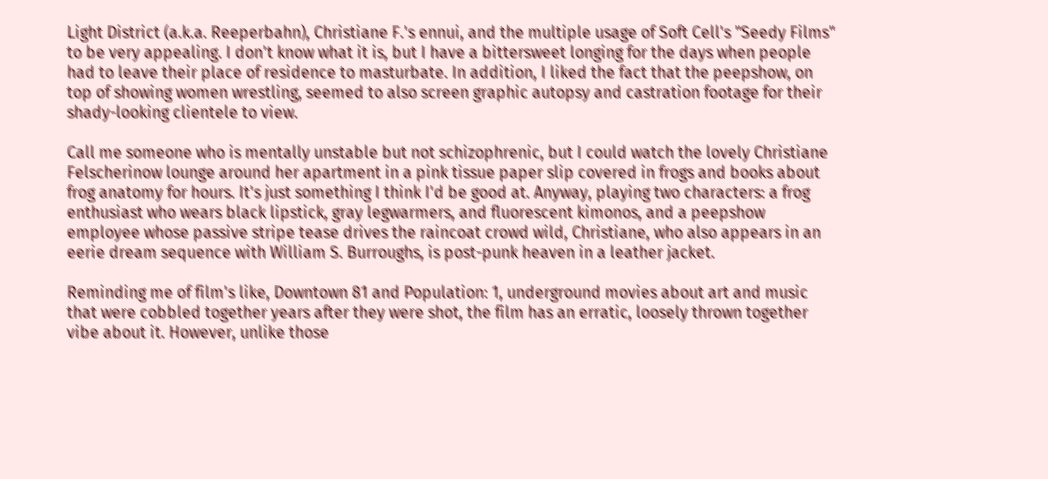Light District (a.k.a. Reeperbahn), Christiane F.'s ennui, and the multiple usage of Soft Cell's "Seedy Films" to be very appealing. I don't know what it is, but I have a bittersweet longing for the days when people had to leave their place of residence to masturbate. In addition, I liked the fact that the peepshow, on top of showing women wrestling, seemed to also screen graphic autopsy and castration footage for their shady-looking clientele to view.

Call me someone who is mentally unstable but not schizophrenic, but I could watch the lovely Christiane Felscherinow lounge around her apartment in a pink tissue paper slip covered in frogs and books about frog anatomy for hours. It's just something I think I'd be good at. Anyway, playing two characters: a frog enthusiast who wears black lipstick, gray legwarmers, and fluorescent kimonos, and a peepshow employee whose passive stripe tease drives the raincoat crowd wild, Christiane, who also appears in an eerie dream sequence with William S. Burroughs, is post-punk heaven in a leather jacket.

Reminding me of film's like, Downtown 81 and Population: 1, underground movies about art and music that were cobbled together years after they were shot, the film has an erratic, loosely thrown together vibe about it. However, unlike those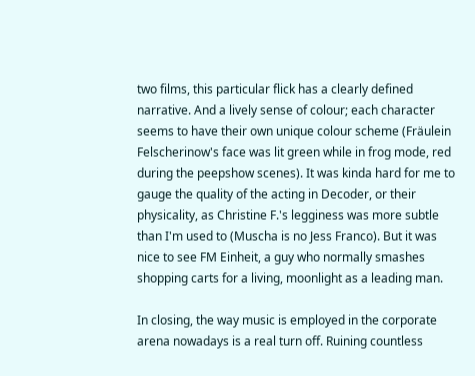two films, this particular flick has a clearly defined narrative. And a lively sense of colour; each character seems to have their own unique colour scheme (Fräulein Felscherinow's face was lit green while in frog mode, red during the peepshow scenes). It was kinda hard for me to gauge the quality of the acting in Decoder, or their physicality, as Christine F.'s legginess was more subtle than I'm used to (Muscha is no Jess Franco). But it was nice to see FM Einheit, a guy who normally smashes shopping carts for a living, moonlight as a leading man.

In closing, the way music is employed in the corporate arena nowadays is a real turn off. Ruining countless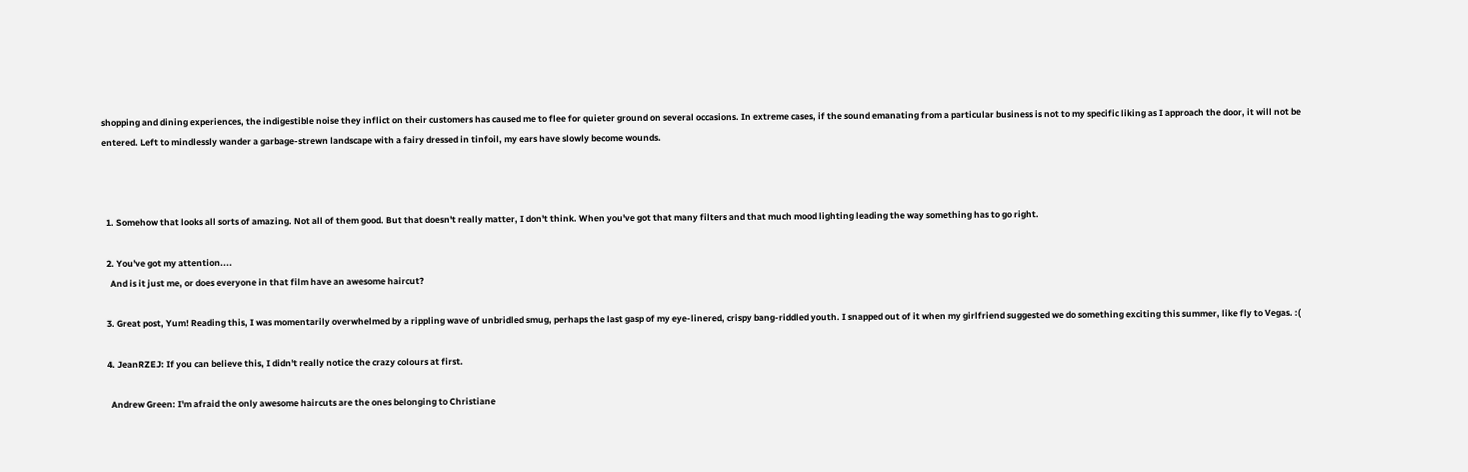shopping and dining experiences, the indigestible noise they inflict on their customers has caused me to flee for quieter ground on several occasions. In extreme cases, if the sound emanating from a particular business is not to my specific liking as I approach the door, it will not be entered. Left to mindlessly wander a garbage-strewn landscape with a fairy dressed in tinfoil, my ears have slowly become wounds.



  1. Somehow that looks all sorts of amazing. Not all of them good. But that doesn't really matter, I don't think. When you've got that many filters and that much mood lighting leading the way something has to go right.

  2. You've got my attention....
    And is it just me, or does everyone in that film have an awesome haircut?

  3. Great post, Yum! Reading this, I was momentarily overwhelmed by a rippling wave of unbridled smug, perhaps the last gasp of my eye-linered, crispy bang-riddled youth. I snapped out of it when my girlfriend suggested we do something exciting this summer, like fly to Vegas. :(

  4. JeanRZEJ: If you can believe this, I didn't really notice the crazy colours at first.

    Andrew Green: I'm afraid the only awesome haircuts are the ones belonging to Christiane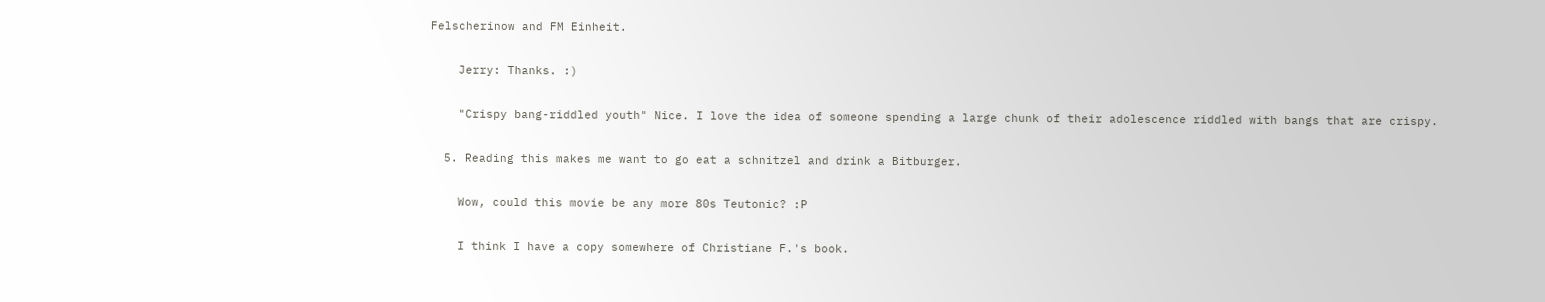Felscherinow and FM Einheit.

    Jerry: Thanks. :)

    "Crispy bang-riddled youth" Nice. I love the idea of someone spending a large chunk of their adolescence riddled with bangs that are crispy.

  5. Reading this makes me want to go eat a schnitzel and drink a Bitburger.

    Wow, could this movie be any more 80s Teutonic? :P

    I think I have a copy somewhere of Christiane F.'s book.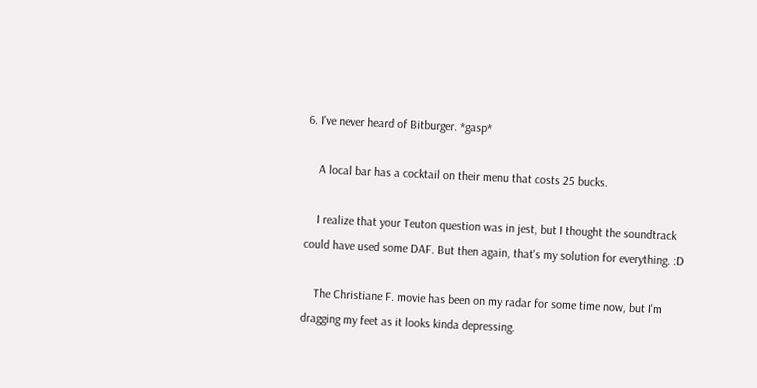6. I've never heard of Bitburger. *gasp*

    A local bar has a cocktail on their menu that costs 25 bucks.

    I realize that your Teuton question was in jest, but I thought the soundtrack could have used some DAF. But then again, that's my solution for everything. :D

    The Christiane F. movie has been on my radar for some time now, but I'm dragging my feet as it looks kinda depressing.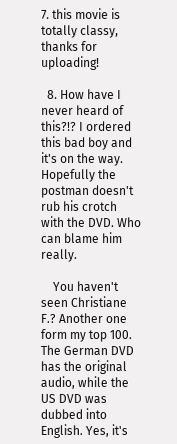7. this movie is totally classy, thanks for uploading!

  8. How have I never heard of this?!? I ordered this bad boy and it's on the way. Hopefully the postman doesn't rub his crotch with the DVD. Who can blame him really.

    You haven't seen Christiane F.? Another one form my top 100. The German DVD has the original audio, while the US DVD was dubbed into English. Yes, it's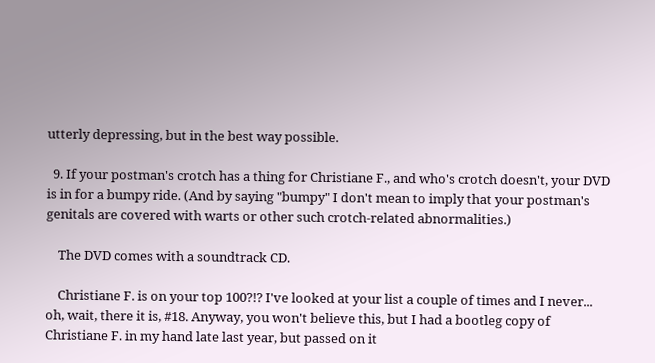utterly depressing, but in the best way possible.

  9. If your postman's crotch has a thing for Christiane F., and who's crotch doesn't, your DVD is in for a bumpy ride. (And by saying "bumpy" I don't mean to imply that your postman's genitals are covered with warts or other such crotch-related abnormalities.)

    The DVD comes with a soundtrack CD.

    Christiane F. is on your top 100?!? I've looked at your list a couple of times and I never... oh, wait, there it is, #18. Anyway, you won't believe this, but I had a bootleg copy of Christiane F. in my hand late last year, but passed on it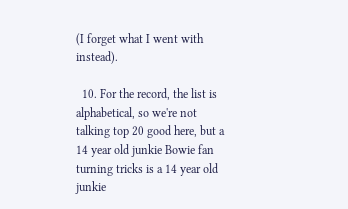(I forget what I went with instead).

  10. For the record, the list is alphabetical, so we're not talking top 20 good here, but a 14 year old junkie Bowie fan turning tricks is a 14 year old junkie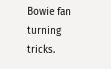Bowie fan turning tricks.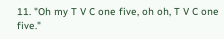11. "Oh my T V C one five, oh oh, T V C one five."